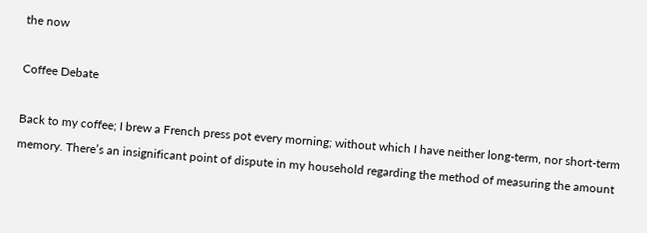the now

Coffee Debate

Back to my coffee; I brew a French press pot every morning; without which I have neither long-term, nor short-term memory. There’s an insignificant point of dispute in my household regarding the method of measuring the amount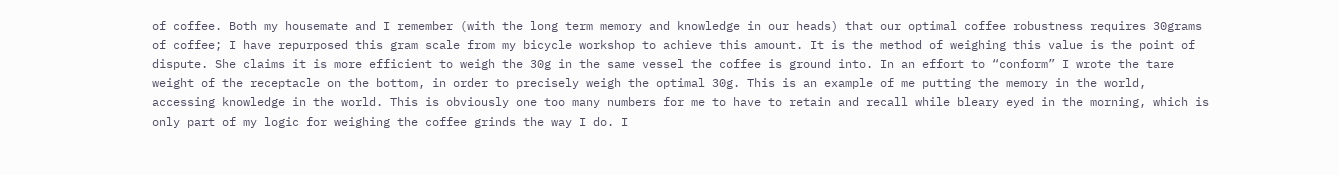of coffee. Both my housemate and I remember (with the long term memory and knowledge in our heads) that our optimal coffee robustness requires 30grams of coffee; I have repurposed this gram scale from my bicycle workshop to achieve this amount. It is the method of weighing this value is the point of dispute. She claims it is more efficient to weigh the 30g in the same vessel the coffee is ground into. In an effort to “conform” I wrote the tare weight of the receptacle on the bottom, in order to precisely weigh the optimal 30g. This is an example of me putting the memory in the world, accessing knowledge in the world. This is obviously one too many numbers for me to have to retain and recall while bleary eyed in the morning, which is only part of my logic for weighing the coffee grinds the way I do. I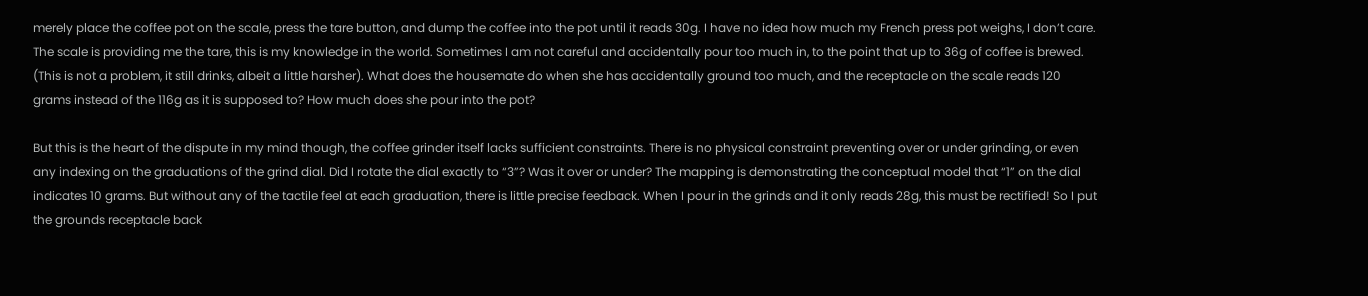merely place the coffee pot on the scale, press the tare button, and dump the coffee into the pot until it reads 30g. I have no idea how much my French press pot weighs, I don’t care. The scale is providing me the tare, this is my knowledge in the world. Sometimes I am not careful and accidentally pour too much in, to the point that up to 36g of coffee is brewed. (This is not a problem, it still drinks, albeit a little harsher). What does the housemate do when she has accidentally ground too much, and the receptacle on the scale reads 120 grams instead of the 116g as it is supposed to? How much does she pour into the pot?

But this is the heart of the dispute in my mind though, the coffee grinder itself lacks sufficient constraints. There is no physical constraint preventing over or under grinding, or even any indexing on the graduations of the grind dial. Did I rotate the dial exactly to “3”? Was it over or under? The mapping is demonstrating the conceptual model that “1” on the dial indicates 10 grams. But without any of the tactile feel at each graduation, there is little precise feedback. When I pour in the grinds and it only reads 28g, this must be rectified! So I put the grounds receptacle back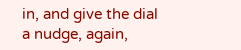in, and give the dial a nudge, again,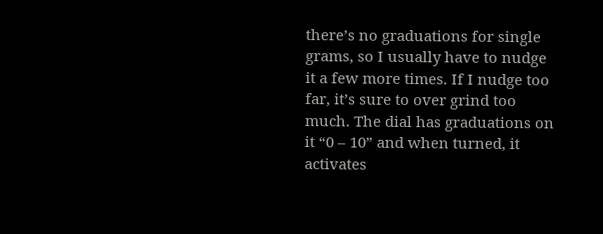there’s no graduations for single grams, so I usually have to nudge it a few more times. If I nudge too far, it’s sure to over grind too much. The dial has graduations on it “0 – 10” and when turned, it activates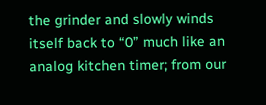the grinder and slowly winds itself back to “0” much like an analog kitchen timer; from our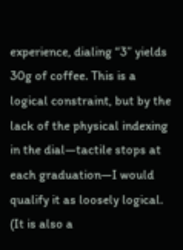experience, dialing “3” yields 30g of coffee. This is a logical constraint, but by the lack of the physical indexing in the dial—tactile stops at each graduation—I would qualify it as loosely logical. (It is also a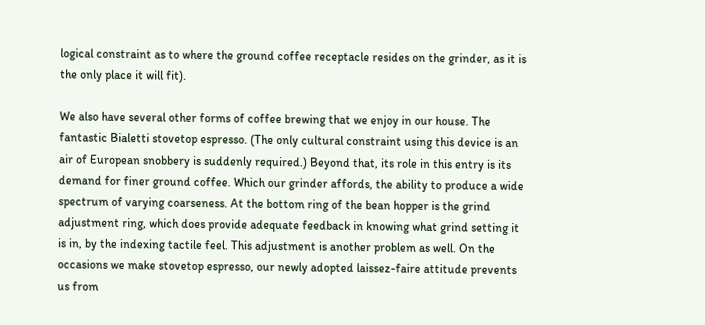logical constraint as to where the ground coffee receptacle resides on the grinder, as it is the only place it will fit).

We also have several other forms of coffee brewing that we enjoy in our house. The fantastic Bialetti stovetop espresso. (The only cultural constraint using this device is an air of European snobbery is suddenly required.) Beyond that, its role in this entry is its demand for finer ground coffee. Which our grinder affords, the ability to produce a wide spectrum of varying coarseness. At the bottom ring of the bean hopper is the grind adjustment ring, which does provide adequate feedback in knowing what grind setting it is in, by the indexing tactile feel. This adjustment is another problem as well. On the occasions we make stovetop espresso, our newly adopted laissez-faire attitude prevents us from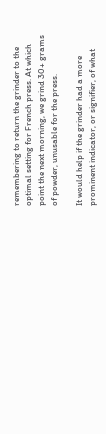remembering to return the grinder to the optimal setting for French press. At which point the next morning, we grind 30+ grams of powder, unusable for the press.

It would help if the grinder had a more prominent indicator, or signifier, of what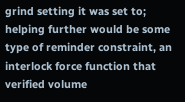grind setting it was set to; helping further would be some type of reminder constraint, an interlock force function that verified volume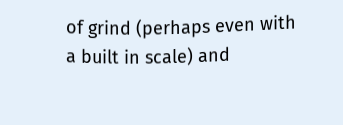of grind (perhaps even with a built in scale) and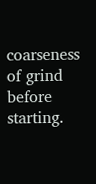coarseness of grind before starting.